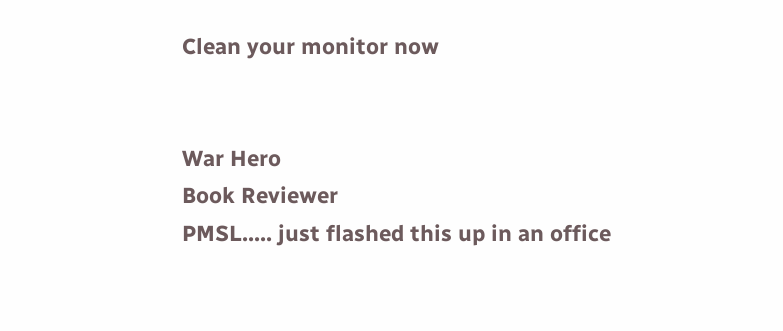Clean your monitor now


War Hero
Book Reviewer
PMSL..... just flashed this up in an office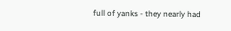full of yanks - they nearly had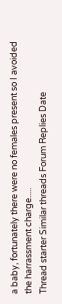a baby, fortunately there were no females present so I avoided the harrassment charge.....
Thread starter Similar threads Forum Replies Date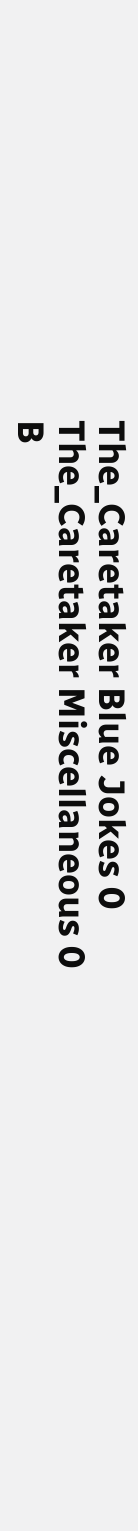The_Caretaker Blue Jokes 0
The_Caretaker Miscellaneous 0
B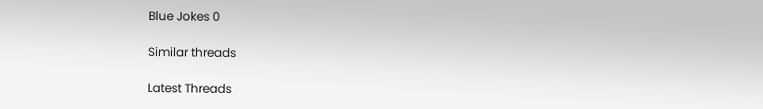Blue Jokes 0

Similar threads

Latest Threads